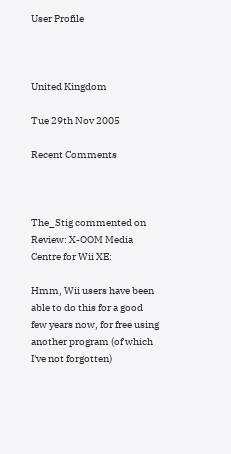User Profile



United Kingdom

Tue 29th Nov 2005

Recent Comments



The_Stig commented on Review: X-OOM Media Centre for Wii XE:

Hmm, Wii users have been able to do this for a good few years now, for free using another program (of which I've not forgotten)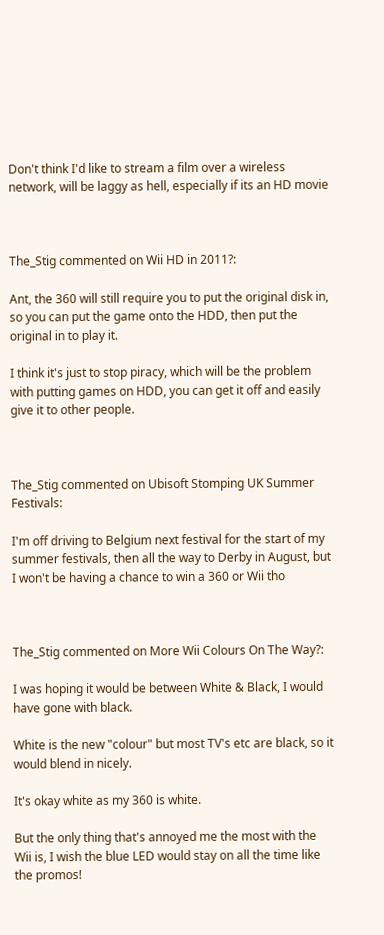Don't think I'd like to stream a film over a wireless network, will be laggy as hell, especially if its an HD movie



The_Stig commented on Wii HD in 2011?:

Ant, the 360 will still require you to put the original disk in, so you can put the game onto the HDD, then put the original in to play it.

I think it's just to stop piracy, which will be the problem with putting games on HDD, you can get it off and easily give it to other people.



The_Stig commented on Ubisoft Stomping UK Summer Festivals:

I'm off driving to Belgium next festival for the start of my summer festivals, then all the way to Derby in August, but I won't be having a chance to win a 360 or Wii tho



The_Stig commented on More Wii Colours On The Way?:

I was hoping it would be between White & Black, I would have gone with black.

White is the new "colour" but most TV's etc are black, so it would blend in nicely.

It's okay white as my 360 is white.

But the only thing that's annoyed me the most with the Wii is, I wish the blue LED would stay on all the time like the promos!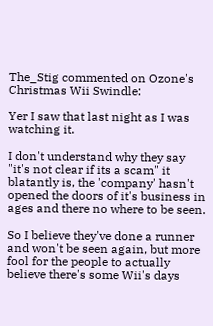The_Stig commented on Ozone's Christmas Wii Swindle:

Yer I saw that last night as I was watching it.

I don't understand why they say "it's not clear if its a scam" it blatantly is, the 'company' hasn't opened the doors of it's business in ages and there no where to be seen.

So I believe they've done a runner and won't be seen again, but more fool for the people to actually believe there's some Wii's days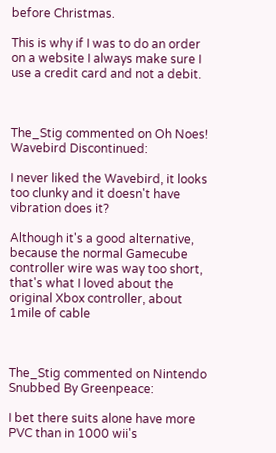before Christmas.

This is why if I was to do an order on a website I always make sure I use a credit card and not a debit.



The_Stig commented on Oh Noes! Wavebird Discontinued:

I never liked the Wavebird, it looks too clunky and it doesn't have vibration does it?

Although it's a good alternative, because the normal Gamecube controller wire was way too short, that's what I loved about the original Xbox controller, about 1mile of cable



The_Stig commented on Nintendo Snubbed By Greenpeace:

I bet there suits alone have more PVC than in 1000 wii's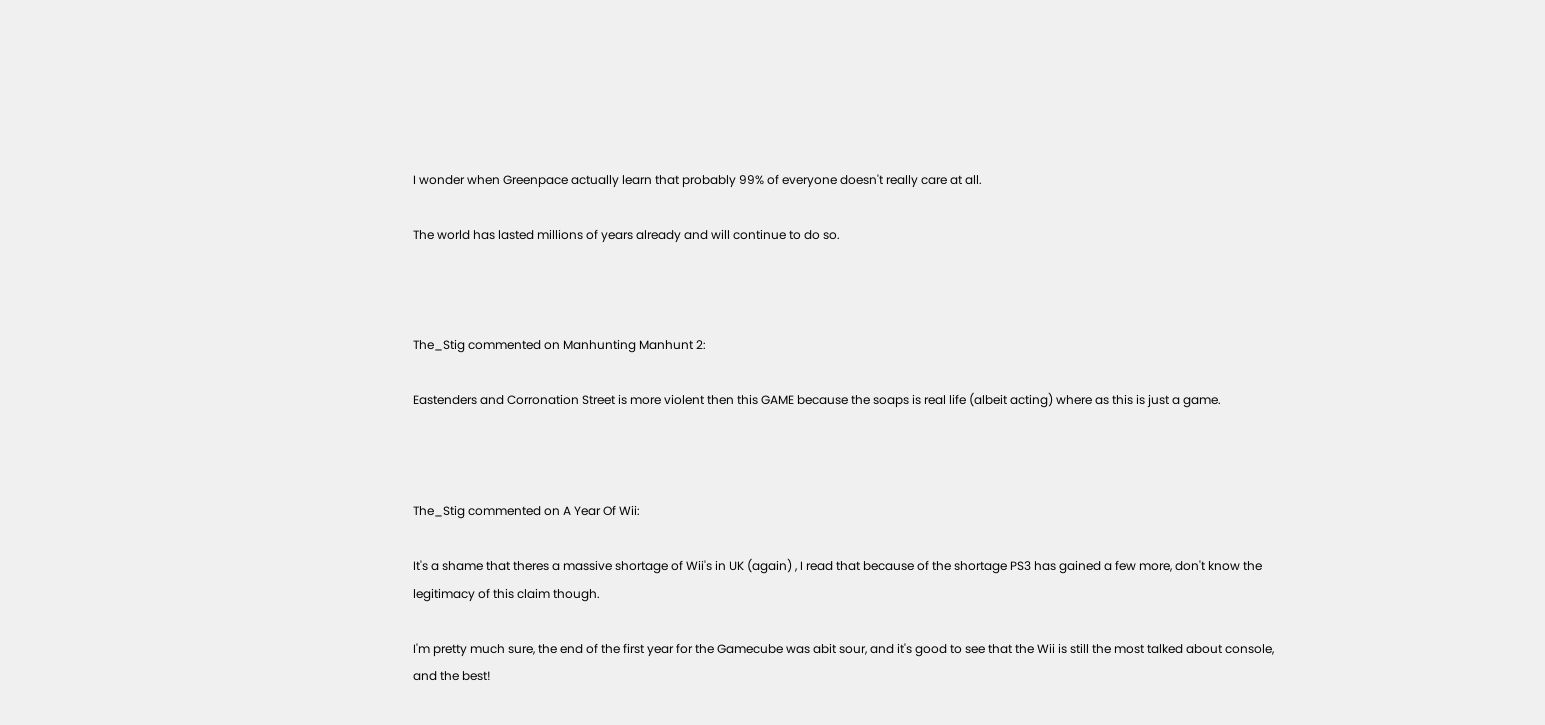I wonder when Greenpace actually learn that probably 99% of everyone doesn't really care at all.

The world has lasted millions of years already and will continue to do so.



The_Stig commented on Manhunting Manhunt 2:

Eastenders and Corronation Street is more violent then this GAME because the soaps is real life (albeit acting) where as this is just a game.



The_Stig commented on A Year Of Wii:

It's a shame that theres a massive shortage of Wii's in UK (again) , I read that because of the shortage PS3 has gained a few more, don't know the legitimacy of this claim though.

I'm pretty much sure, the end of the first year for the Gamecube was abit sour, and it's good to see that the Wii is still the most talked about console, and the best!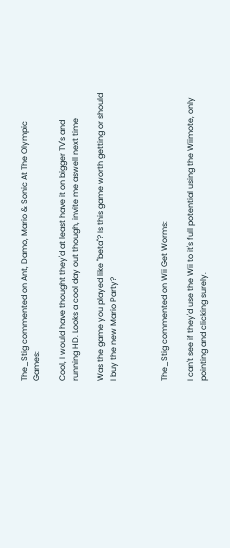The_Stig commented on Ant, Damo, Mario & Sonic At The Olympic Games:

Cool, I would have thought they'd at least have it on bigger TV's and running HD. Looks a cool day out though, invite me aswell next time

Was the game you played like "beta"? Is this game worth getting or should I buy the new Mario Party?



The_Stig commented on Wii Get Worms:

I can't see if they'd use the Wii to it's full potential using the Wiimote, only pointing and clicking surely.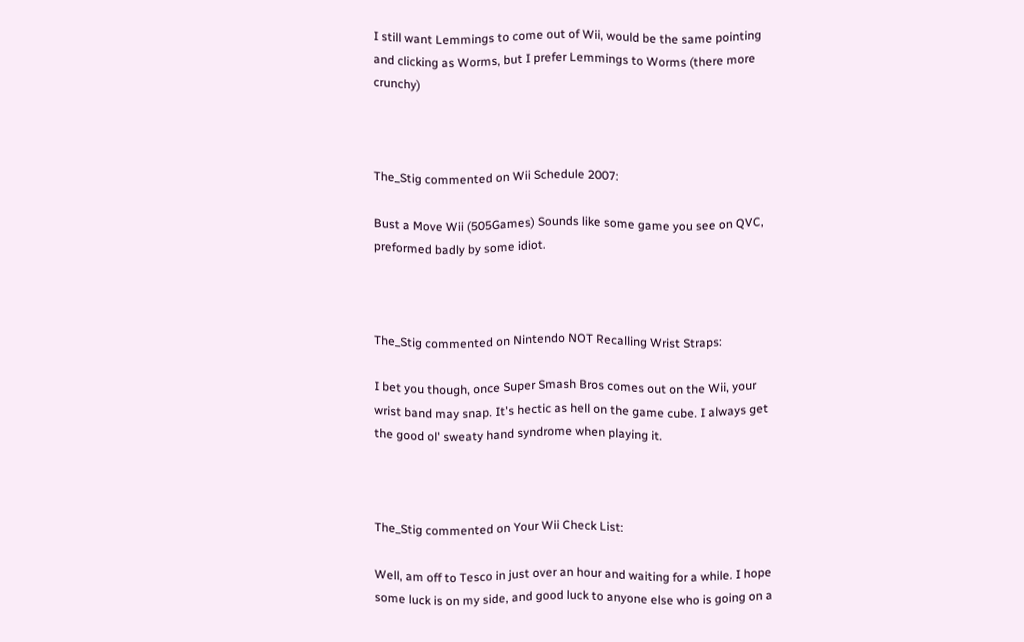I still want Lemmings to come out of Wii, would be the same pointing and clicking as Worms, but I prefer Lemmings to Worms (there more crunchy)



The_Stig commented on Wii Schedule 2007:

Bust a Move Wii (505Games) Sounds like some game you see on QVC, preformed badly by some idiot.



The_Stig commented on Nintendo NOT Recalling Wrist Straps:

I bet you though, once Super Smash Bros comes out on the Wii, your wrist band may snap. It's hectic as hell on the game cube. I always get the good ol' sweaty hand syndrome when playing it.



The_Stig commented on Your Wii Check List:

Well, am off to Tesco in just over an hour and waiting for a while. I hope some luck is on my side, and good luck to anyone else who is going on a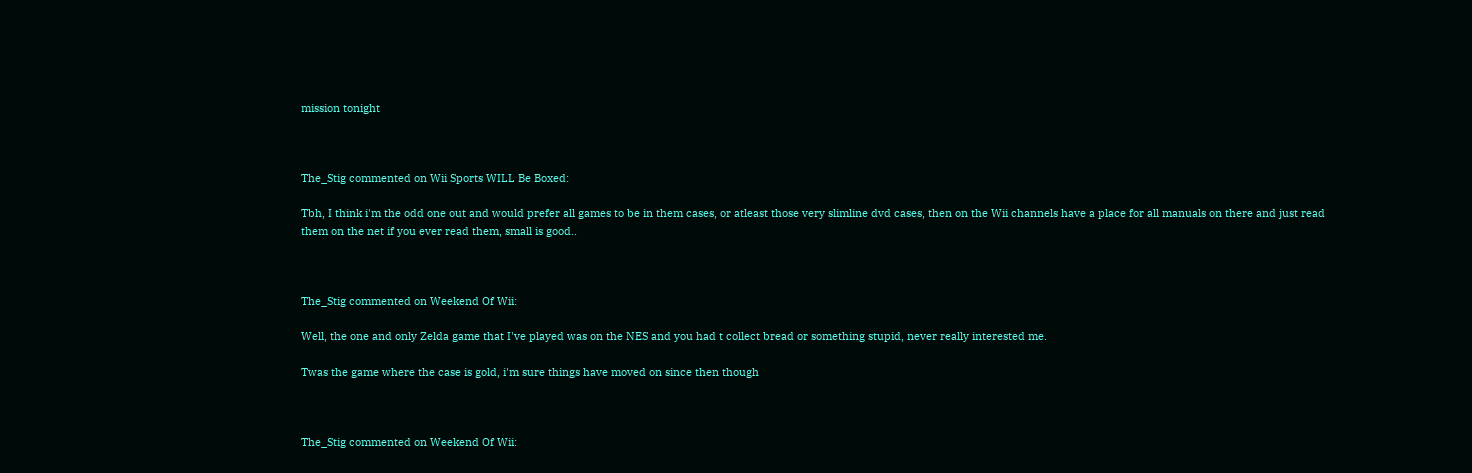mission tonight



The_Stig commented on Wii Sports WILL Be Boxed:

Tbh, I think i'm the odd one out and would prefer all games to be in them cases, or atleast those very slimline dvd cases, then on the Wii channels have a place for all manuals on there and just read them on the net if you ever read them, small is good..



The_Stig commented on Weekend Of Wii:

Well, the one and only Zelda game that I've played was on the NES and you had t collect bread or something stupid, never really interested me.

Twas the game where the case is gold, i'm sure things have moved on since then though



The_Stig commented on Weekend Of Wii: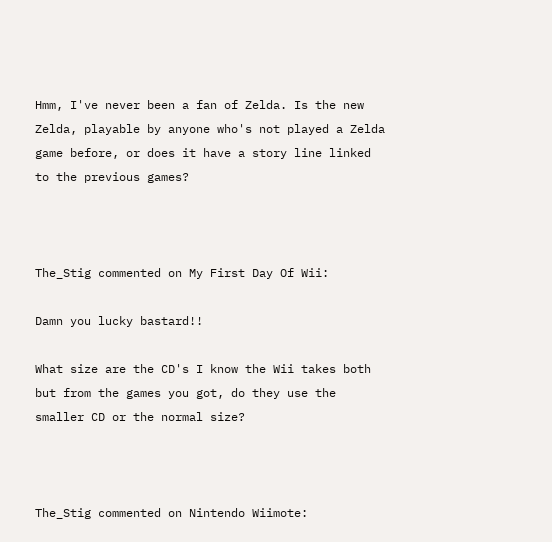Hmm, I've never been a fan of Zelda. Is the new Zelda, playable by anyone who's not played a Zelda game before, or does it have a story line linked to the previous games?



The_Stig commented on My First Day Of Wii:

Damn you lucky bastard!!

What size are the CD's I know the Wii takes both but from the games you got, do they use the smaller CD or the normal size?



The_Stig commented on Nintendo Wiimote: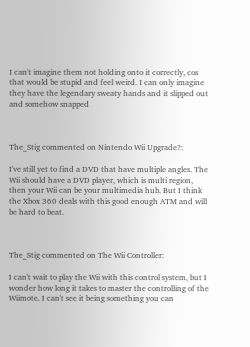I can't imagine them not holding onto it correctly, cos that would be stupid and feel weird. I can only imagine they have the legendary sweaty hands and it slipped out and somehow snapped



The_Stig commented on Nintendo Wii Upgrade?:

I've still yet to find a DVD that have multiple angles. The Wii should have a DVD player, which is multi region, then your Wii can be your multimedia hub. But I think the Xbox 360 deals with this good enough ATM and will be hard to beat.



The_Stig commented on The Wii Controller:

I can't wait to play the Wii with this control system, but I wonder how long it takes to master the controlling of the Wiimote. I can't see it being something you can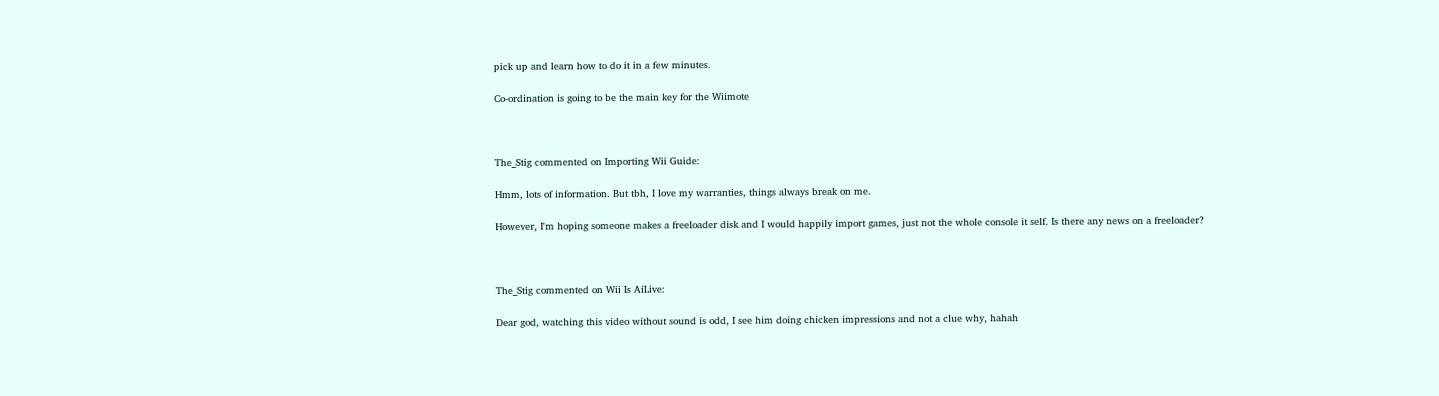pick up and learn how to do it in a few minutes.

Co-ordination is going to be the main key for the Wiimote



The_Stig commented on Importing Wii Guide:

Hmm, lots of information. But tbh, I love my warranties, things always break on me.

However, I'm hoping someone makes a freeloader disk and I would happily import games, just not the whole console it self. Is there any news on a freeloader?



The_Stig commented on Wii Is AiLive:

Dear god, watching this video without sound is odd, I see him doing chicken impressions and not a clue why, hahah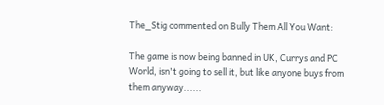The_Stig commented on Bully Them All You Want:

The game is now being banned in UK, Currys and PC World, isn't going to sell it, but like anyone buys from them anyway......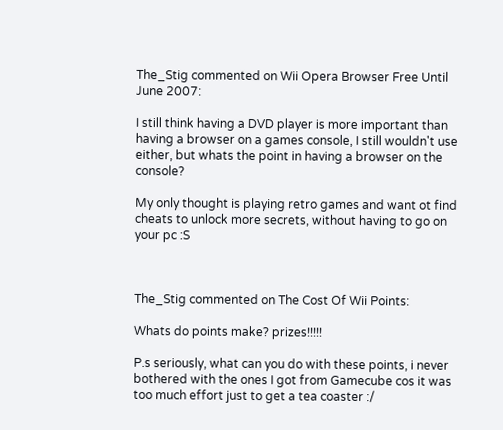The_Stig commented on Wii Opera Browser Free Until June 2007:

I still think having a DVD player is more important than having a browser on a games console, I still wouldn't use either, but whats the point in having a browser on the console?

My only thought is playing retro games and want ot find cheats to unlock more secrets, without having to go on your pc :S



The_Stig commented on The Cost Of Wii Points:

Whats do points make? prizes!!!!!

P.s seriously, what can you do with these points, i never bothered with the ones I got from Gamecube cos it was too much effort just to get a tea coaster :/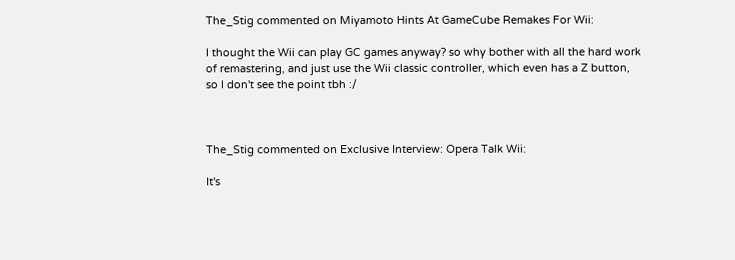The_Stig commented on Miyamoto Hints At GameCube Remakes For Wii:

I thought the Wii can play GC games anyway? so why bother with all the hard work of remastering, and just use the Wii classic controller, which even has a Z button, so I don't see the point tbh :/



The_Stig commented on Exclusive Interview: Opera Talk Wii:

It's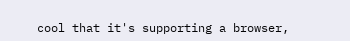cool that it's supporting a browser,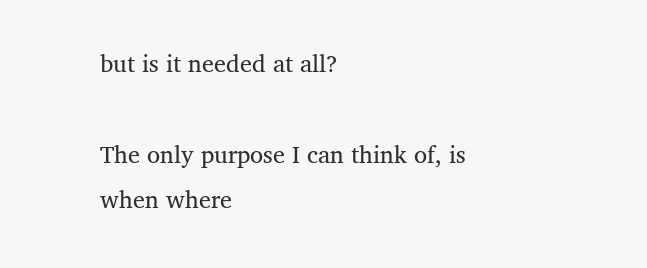but is it needed at all?

The only purpose I can think of, is when where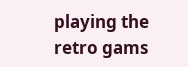playing the retro gams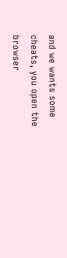and we wants some cheats, you open the browser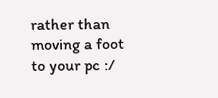rather than moving a foot to your pc :/